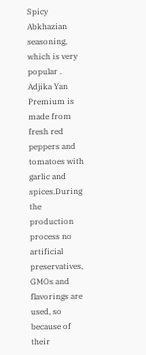Spicy Abkhazian seasoning, which is very popular . Adjika Yan Premium is made from fresh red peppers and tomatoes with garlic and spices.During the production process no artificial preservatives, GMOs and flavorings are used, so because of their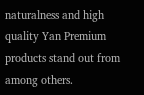naturalness and high quality Yan Premium products stand out from among others.